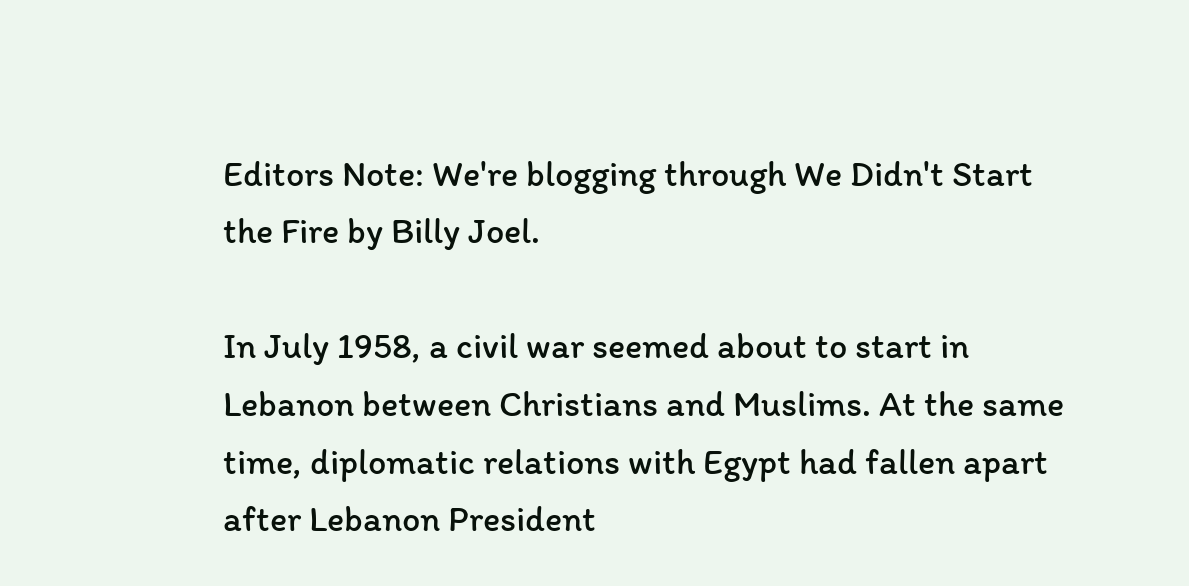Editors Note: We're blogging through We Didn't Start the Fire by Billy Joel.

In July 1958, a civil war seemed about to start in Lebanon between Christians and Muslims. At the same time, diplomatic relations with Egypt had fallen apart after Lebanon President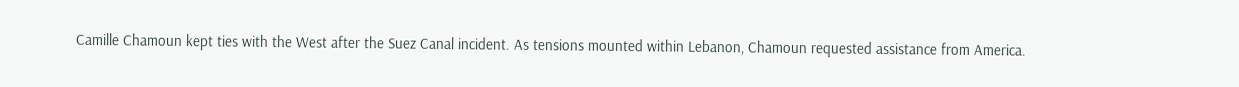Camille Chamoun kept ties with the West after the Suez Canal incident. As tensions mounted within Lebanon, Chamoun requested assistance from America.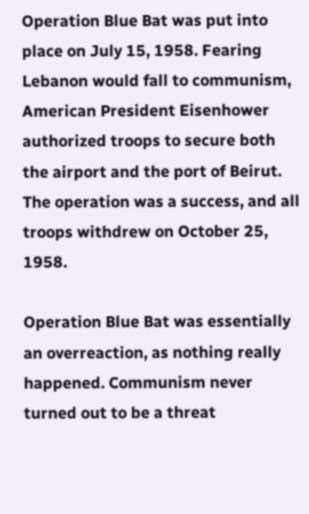Operation Blue Bat was put into place on July 15, 1958. Fearing Lebanon would fall to communism, American President Eisenhower authorized troops to secure both the airport and the port of Beirut. The operation was a success, and all troops withdrew on October 25, 1958.

Operation Blue Bat was essentially an overreaction, as nothing really happened. Communism never turned out to be a threat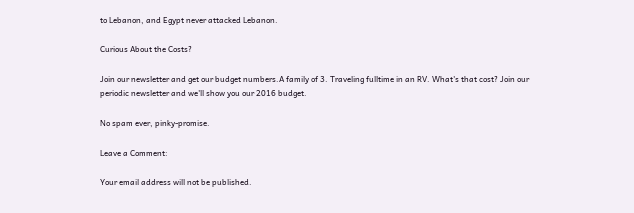to Lebanon, and Egypt never attacked Lebanon.

Curious About the Costs?

Join our newsletter and get our budget numbers.A family of 3. Traveling fulltime in an RV. What's that cost? Join our periodic newsletter and we'll show you our 2016 budget.

No spam ever, pinky-promise.

Leave a Comment:

Your email address will not be published.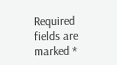Required fields are marked *